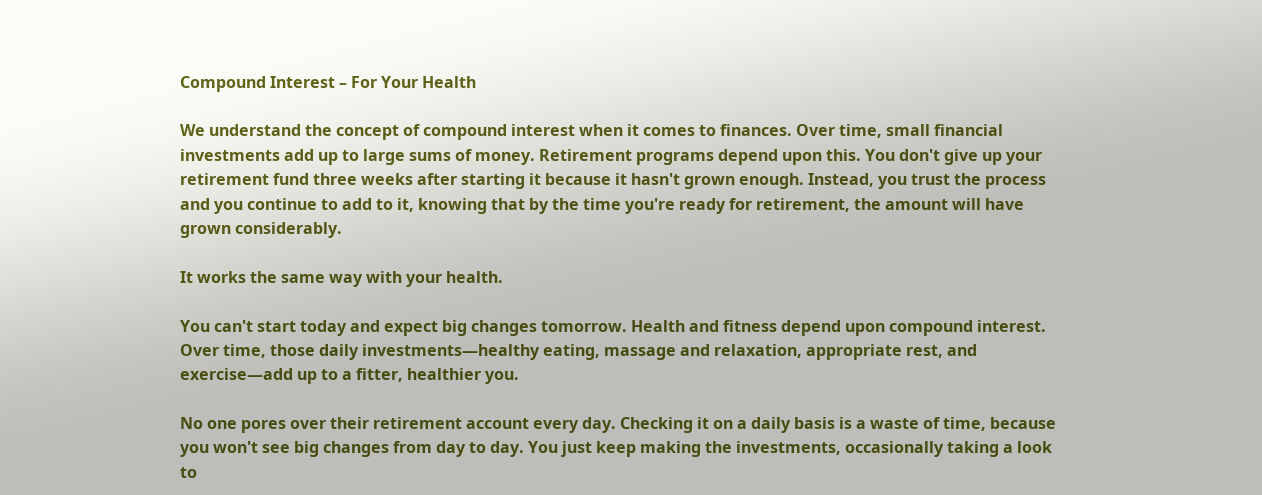Compound Interest – For Your Health

We understand the concept of compound interest when it comes to finances. Over time, small financial investments add up to large sums of money. Retirement programs depend upon this. You don't give up your retirement fund three weeks after starting it because it hasn't grown enough. Instead, you trust the process and you continue to add to it, knowing that by the time you're ready for retirement, the amount will have grown considerably.

It works the same way with your health.

You can't start today and expect big changes tomorrow. Health and fitness depend upon compound interest. Over time, those daily investments—healthy eating, massage and relaxation, appropriate rest, and exercise—add up to a fitter, healthier you.

No one pores over their retirement account every day. Checking it on a daily basis is a waste of time, because you won't see big changes from day to day. You just keep making the investments, occasionally taking a look to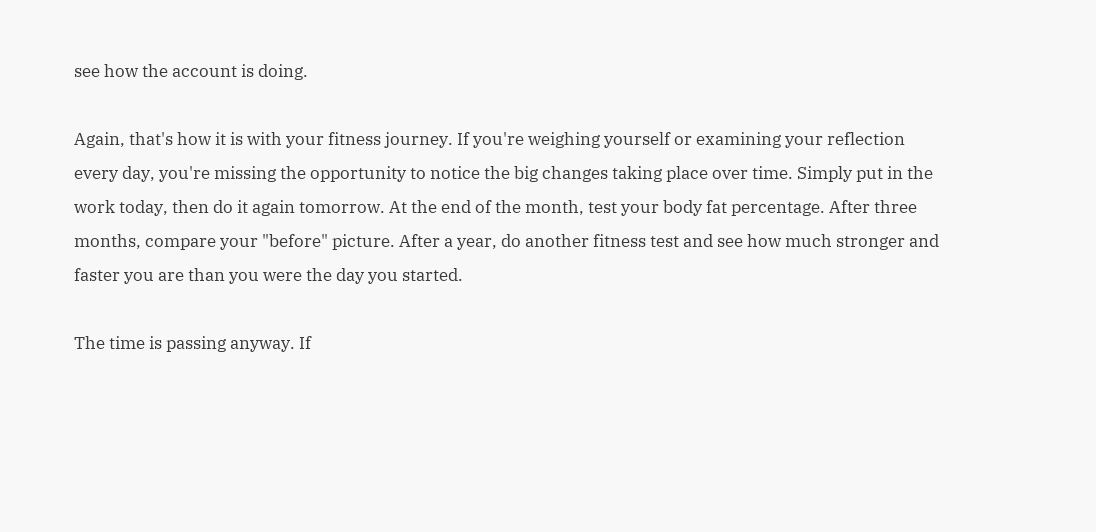see how the account is doing.

Again, that's how it is with your fitness journey. If you're weighing yourself or examining your reflection every day, you're missing the opportunity to notice the big changes taking place over time. Simply put in the work today, then do it again tomorrow. At the end of the month, test your body fat percentage. After three months, compare your "before" picture. After a year, do another fitness test and see how much stronger and faster you are than you were the day you started.

The time is passing anyway. If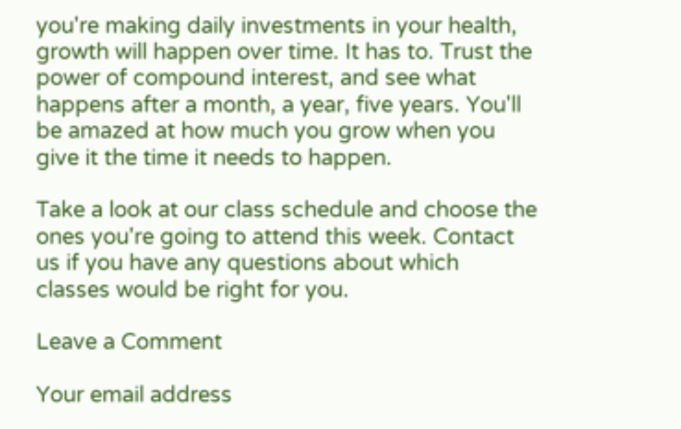you're making daily investments in your health, growth will happen over time. It has to. Trust the power of compound interest, and see what happens after a month, a year, five years. You'll be amazed at how much you grow when you give it the time it needs to happen.

Take a look at our class schedule and choose the ones you're going to attend this week. Contact us if you have any questions about which classes would be right for you.

Leave a Comment

Your email address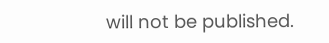will not be published.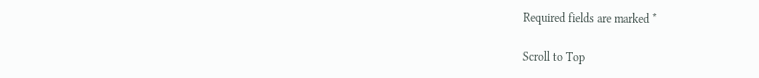Required fields are marked *

Scroll to Top